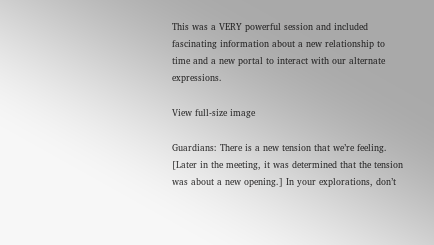This was a VERY powerful session and included fascinating information about a new relationship to time and a new portal to interact with our alternate expressions.

View full-size image

Guardians: There is a new tension that we’re feeling. [Later in the meeting, it was determined that the tension was about a new opening.] In your explorations, don’t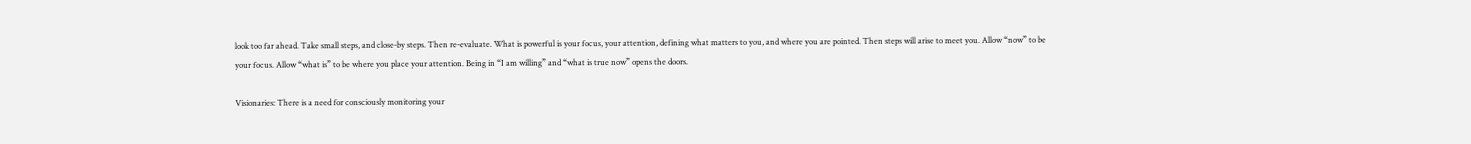look too far ahead. Take small steps, and close-by steps. Then re-evaluate. What is powerful is your focus, your attention, defining what matters to you, and where you are pointed. Then steps will arise to meet you. Allow “now” to be your focus. Allow “what is” to be where you place your attention. Being in “I am willing” and “what is true now” opens the doors.

Visionaries: There is a need for consciously monitoring your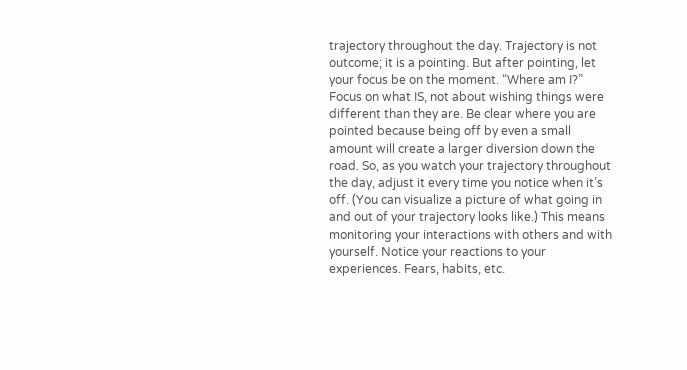trajectory throughout the day. Trajectory is not outcome; it is a pointing. But after pointing, let your focus be on the moment. “Where am I?” Focus on what IS, not about wishing things were different than they are. Be clear where you are pointed because being off by even a small amount will create a larger diversion down the road. So, as you watch your trajectory throughout the day, adjust it every time you notice when it’s off. (You can visualize a picture of what going in and out of your trajectory looks like.) This means monitoring your interactions with others and with yourself. Notice your reactions to your experiences. Fears, habits, etc.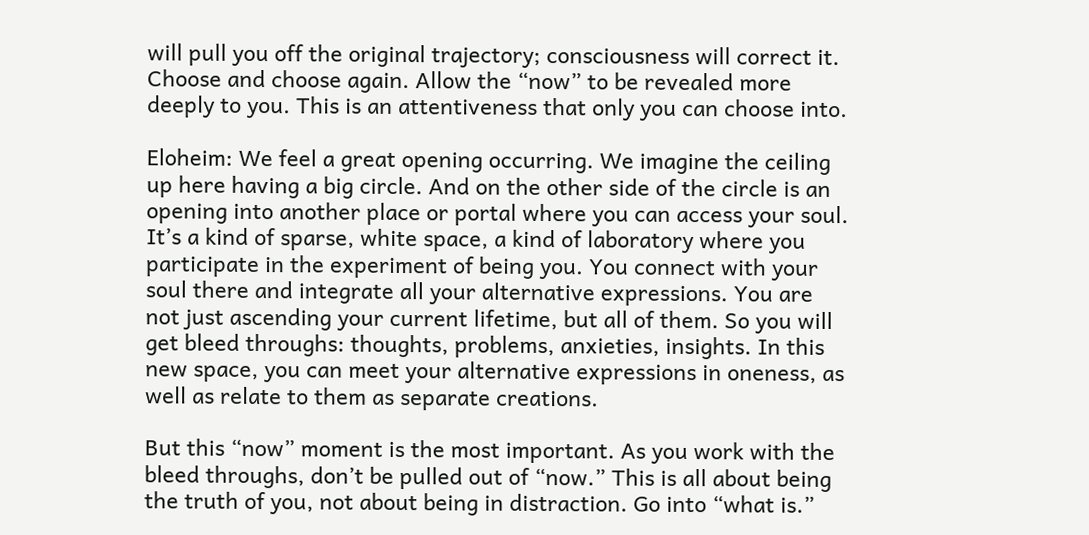will pull you off the original trajectory; consciousness will correct it. Choose and choose again. Allow the “now” to be revealed more deeply to you. This is an attentiveness that only you can choose into.

Eloheim: We feel a great opening occurring. We imagine the ceiling up here having a big circle. And on the other side of the circle is an opening into another place or portal where you can access your soul. It’s a kind of sparse, white space, a kind of laboratory where you participate in the experiment of being you. You connect with your soul there and integrate all your alternative expressions. You are not just ascending your current lifetime, but all of them. So you will get bleed throughs: thoughts, problems, anxieties, insights. In this new space, you can meet your alternative expressions in oneness, as well as relate to them as separate creations.

But this “now” moment is the most important. As you work with the bleed throughs, don’t be pulled out of “now.” This is all about being the truth of you, not about being in distraction. Go into “what is.”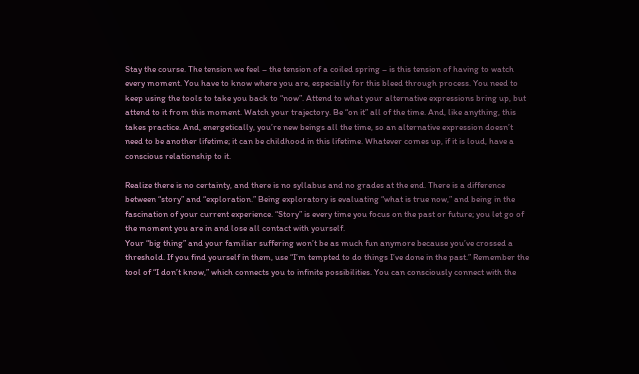Stay the course. The tension we feel – the tension of a coiled spring – is this tension of having to watch every moment. You have to know where you are, especially for this bleed through process. You need to keep using the tools to take you back to “now”. Attend to what your alternative expressions bring up, but attend to it from this moment. Watch your trajectory. Be “on it” all of the time. And, like anything, this takes practice. And, energetically, you’re new beings all the time, so an alternative expression doesn’t need to be another lifetime; it can be childhood in this lifetime. Whatever comes up, if it is loud, have a conscious relationship to it.

Realize there is no certainty, and there is no syllabus and no grades at the end. There is a difference between “story” and “exploration.” Being exploratory is evaluating “what is true now,” and being in the fascination of your current experience. “Story” is every time you focus on the past or future; you let go of the moment you are in and lose all contact with yourself.
Your “big thing” and your familiar suffering won’t be as much fun anymore because you’ve crossed a threshold. If you find yourself in them, use “I’m tempted to do things I’ve done in the past.” Remember the tool of “I don’t know,” which connects you to infinite possibilities. You can consciously connect with the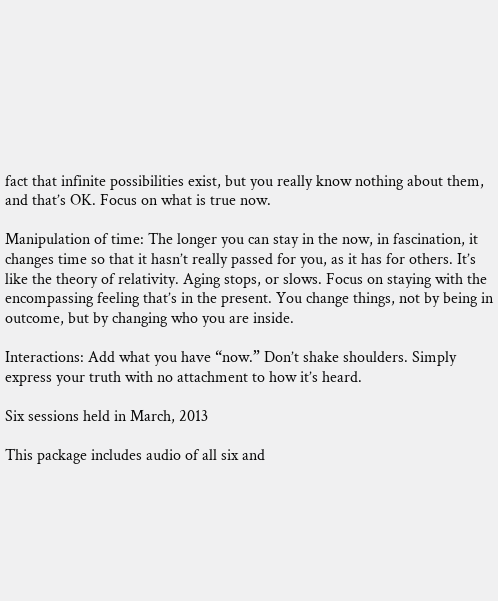fact that infinite possibilities exist, but you really know nothing about them, and that’s OK. Focus on what is true now.

Manipulation of time: The longer you can stay in the now, in fascination, it changes time so that it hasn’t really passed for you, as it has for others. It’s like the theory of relativity. Aging stops, or slows. Focus on staying with the encompassing feeling that’s in the present. You change things, not by being in outcome, but by changing who you are inside.

Interactions: Add what you have “now.” Don’t shake shoulders. Simply express your truth with no attachment to how it’s heard.

Six sessions held in March, 2013

This package includes audio of all six and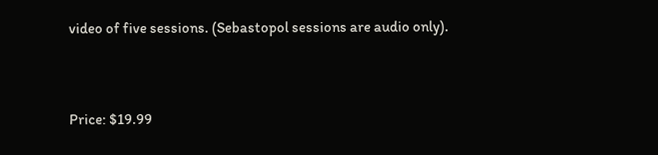video of five sessions. (Sebastopol sessions are audio only).


Price: $19.99